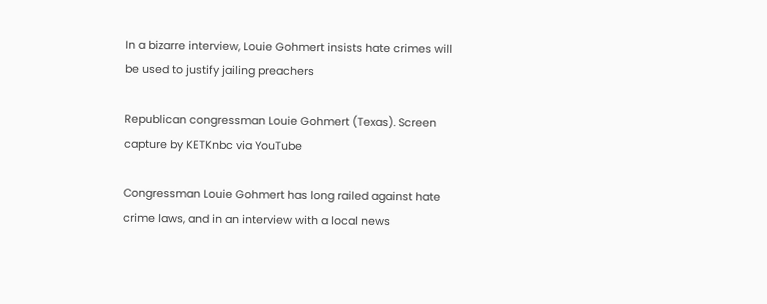In a bizarre interview, Louie Gohmert insists hate crimes will be used to justify jailing preachers

Republican congressman Louie Gohmert (Texas). Screen capture by KETKnbc via YouTube

Congressman Louie Gohmert has long railed against hate crime laws, and in an interview with a local news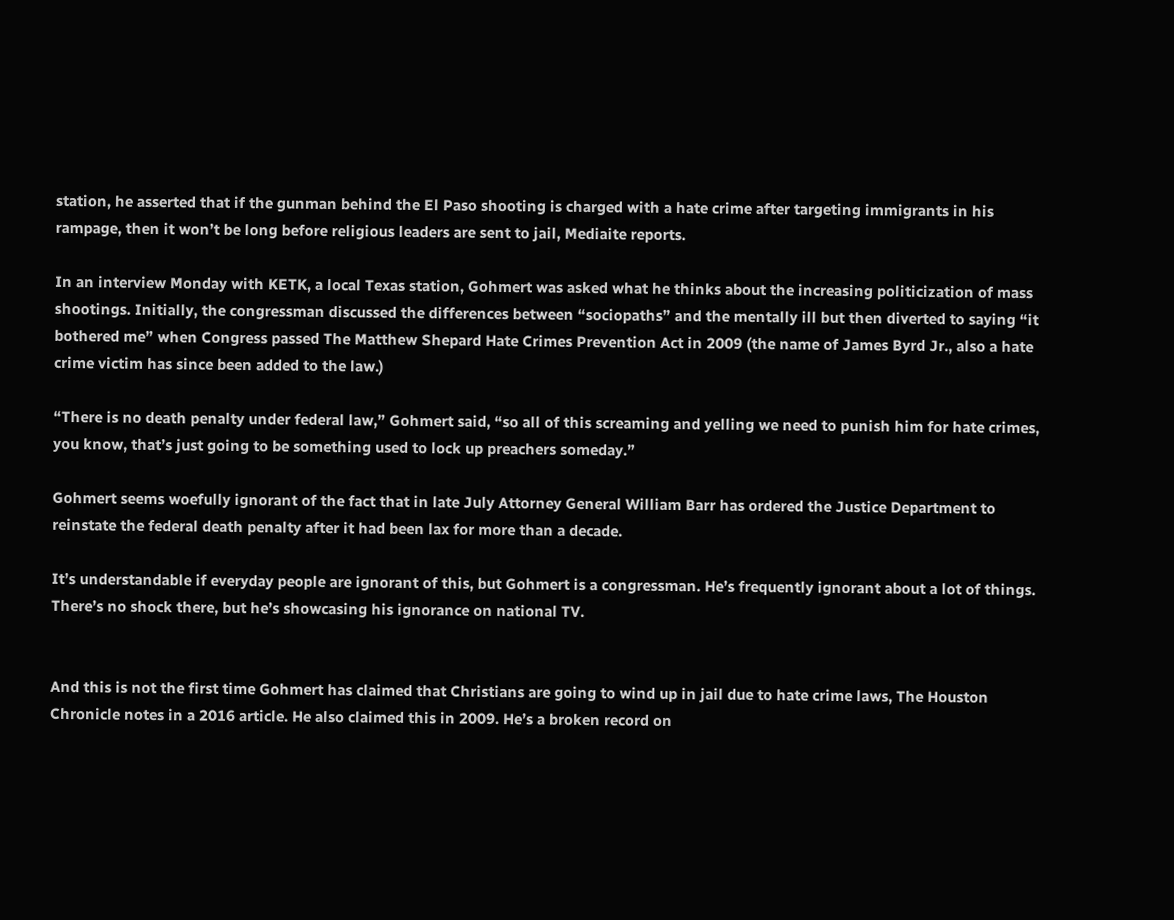station, he asserted that if the gunman behind the El Paso shooting is charged with a hate crime after targeting immigrants in his rampage, then it won’t be long before religious leaders are sent to jail, Mediaite reports.

In an interview Monday with KETK, a local Texas station, Gohmert was asked what he thinks about the increasing politicization of mass shootings. Initially, the congressman discussed the differences between “sociopaths” and the mentally ill but then diverted to saying “it bothered me” when Congress passed The Matthew Shepard Hate Crimes Prevention Act in 2009 (the name of James Byrd Jr., also a hate crime victim has since been added to the law.)

“There is no death penalty under federal law,” Gohmert said, “so all of this screaming and yelling we need to punish him for hate crimes, you know, that’s just going to be something used to lock up preachers someday.”

Gohmert seems woefully ignorant of the fact that in late July Attorney General William Barr has ordered the Justice Department to reinstate the federal death penalty after it had been lax for more than a decade.

It’s understandable if everyday people are ignorant of this, but Gohmert is a congressman. He’s frequently ignorant about a lot of things. There’s no shock there, but he’s showcasing his ignorance on national TV.


And this is not the first time Gohmert has claimed that Christians are going to wind up in jail due to hate crime laws, The Houston Chronicle notes in a 2016 article. He also claimed this in 2009. He’s a broken record on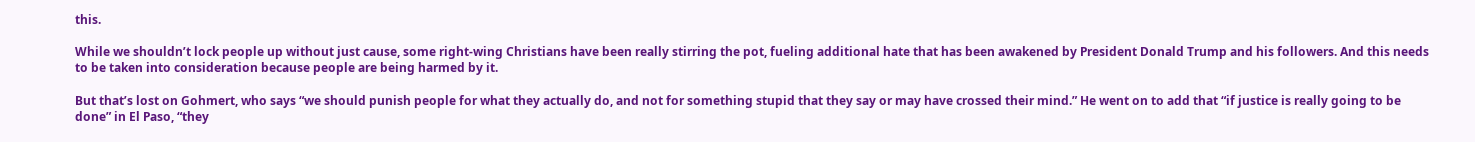this.

While we shouldn’t lock people up without just cause, some right-wing Christians have been really stirring the pot, fueling additional hate that has been awakened by President Donald Trump and his followers. And this needs to be taken into consideration because people are being harmed by it.

But that’s lost on Gohmert, who says “we should punish people for what they actually do, and not for something stupid that they say or may have crossed their mind.” He went on to add that “if justice is really going to be done” in El Paso, “they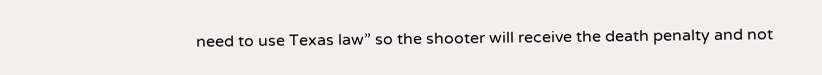need to use Texas law” so the shooter will receive the death penalty and not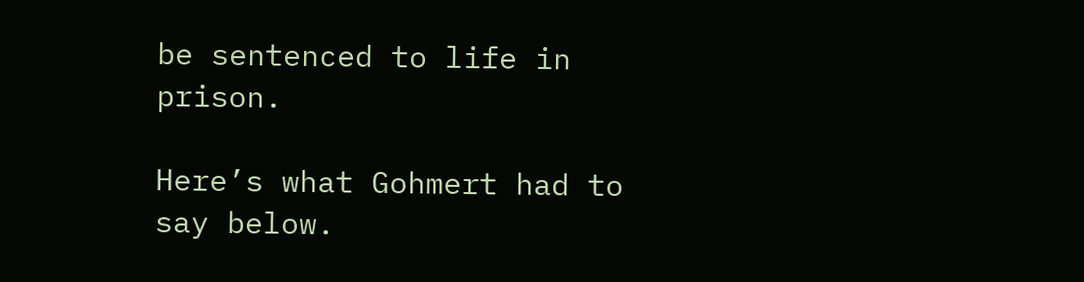be sentenced to life in prison.

Here’s what Gohmert had to say below.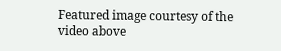Featured image courtesy of the video above